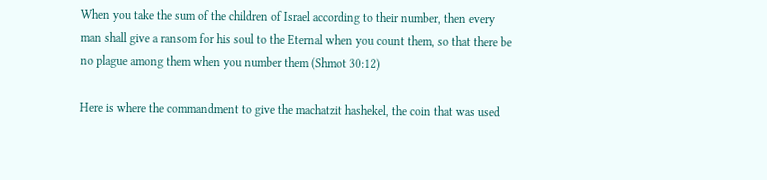When you take the sum of the children of Israel according to their number, then every man shall give a ransom for his soul to the Eternal when you count them, so that there be no plague among them when you number them (Shmot 30:12)

Here is where the commandment to give the machatzit hashekel, the coin that was used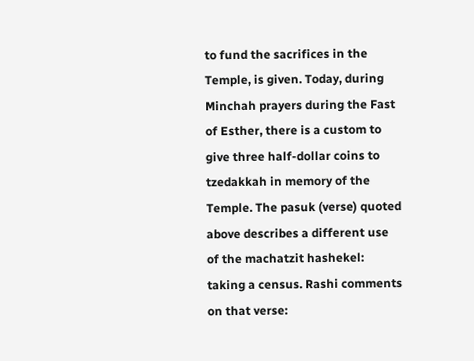to fund the sacrifices in the Temple, is given. Today, during Minchah prayers during the Fast of Esther, there is a custom to give three half-dollar coins to  tzedakkah in memory of the Temple. The pasuk (verse) quoted above describes a different use of the machatzit hashekel: taking a census. Rashi comments on that verse: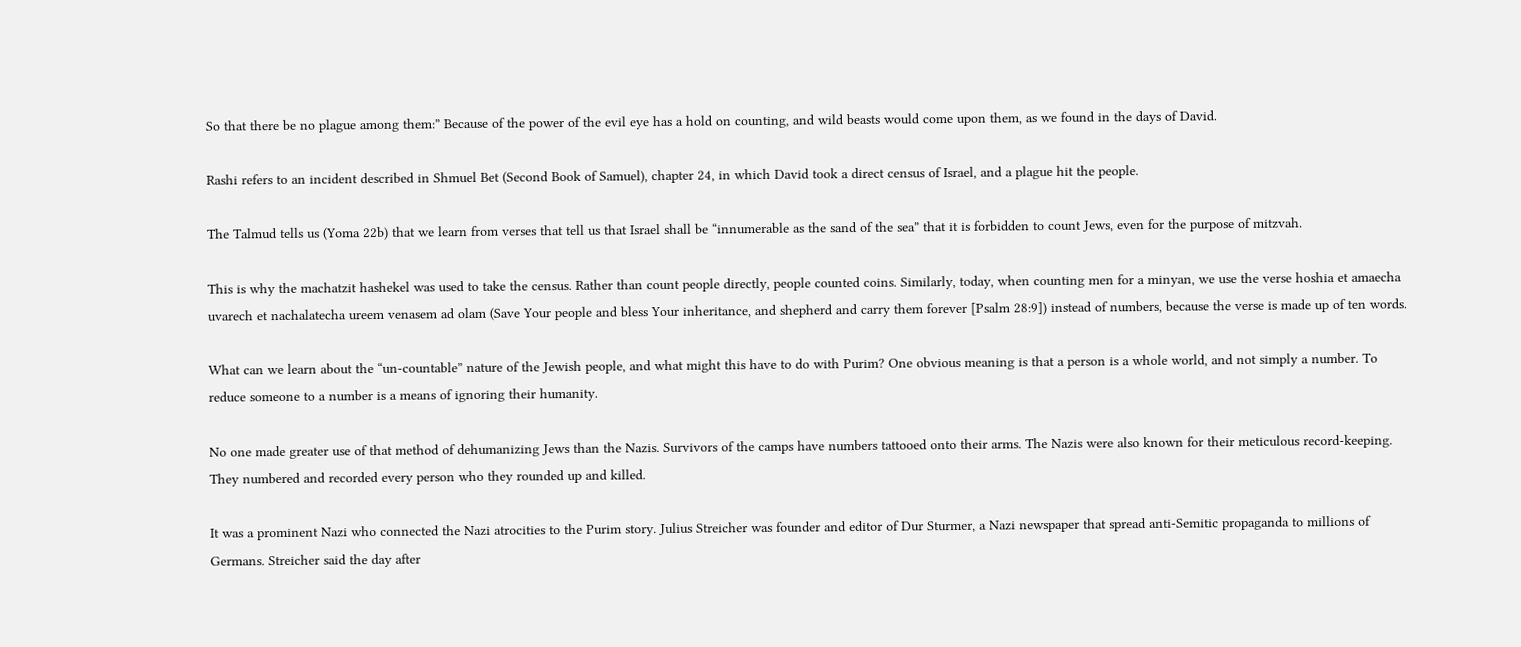So that there be no plague among them:” Because of the power of the evil eye has a hold on counting, and wild beasts would come upon them, as we found in the days of David.

Rashi refers to an incident described in Shmuel Bet (Second Book of Samuel), chapter 24, in which David took a direct census of Israel, and a plague hit the people.

The Talmud tells us (Yoma 22b) that we learn from verses that tell us that Israel shall be “innumerable as the sand of the sea” that it is forbidden to count Jews, even for the purpose of mitzvah.

This is why the machatzit hashekel was used to take the census. Rather than count people directly, people counted coins. Similarly, today, when counting men for a minyan, we use the verse hoshia et amaecha uvarech et nachalatecha ureem venasem ad olam (Save Your people and bless Your inheritance, and shepherd and carry them forever [Psalm 28:9]) instead of numbers, because the verse is made up of ten words.

What can we learn about the “un-countable” nature of the Jewish people, and what might this have to do with Purim? One obvious meaning is that a person is a whole world, and not simply a number. To reduce someone to a number is a means of ignoring their humanity.

No one made greater use of that method of dehumanizing Jews than the Nazis. Survivors of the camps have numbers tattooed onto their arms. The Nazis were also known for their meticulous record-keeping. They numbered and recorded every person who they rounded up and killed.

It was a prominent Nazi who connected the Nazi atrocities to the Purim story. Julius Streicher was founder and editor of Dur Sturmer, a Nazi newspaper that spread anti-Semitic propaganda to millions of Germans. Streicher said the day after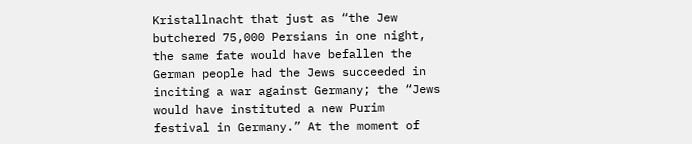Kristallnacht that just as “the Jew butchered 75,000 Persians in one night, the same fate would have befallen the German people had the Jews succeeded in inciting a war against Germany; the “Jews would have instituted a new Purim festival in Germany.” At the moment of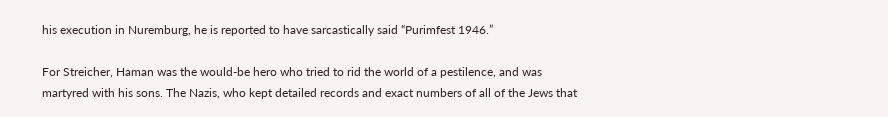his execution in Nuremburg, he is reported to have sarcastically said “Purimfest 1946.”

For Streicher, Haman was the would-be hero who tried to rid the world of a pestilence, and was martyred with his sons. The Nazis, who kept detailed records and exact numbers of all of the Jews that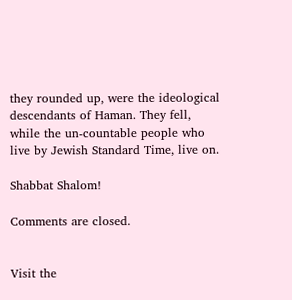they rounded up, were the ideological descendants of Haman. They fell, while the un-countable people who live by Jewish Standard Time, live on.

Shabbat Shalom!

Comments are closed.


Visit the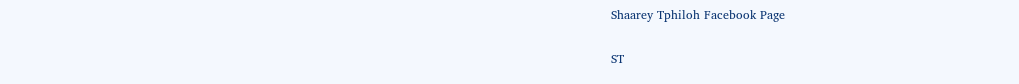Shaarey Tphiloh Facebook Page

ST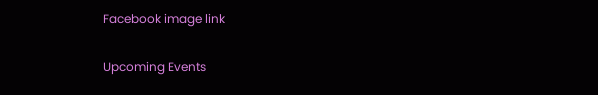Facebook image link

Upcoming Events